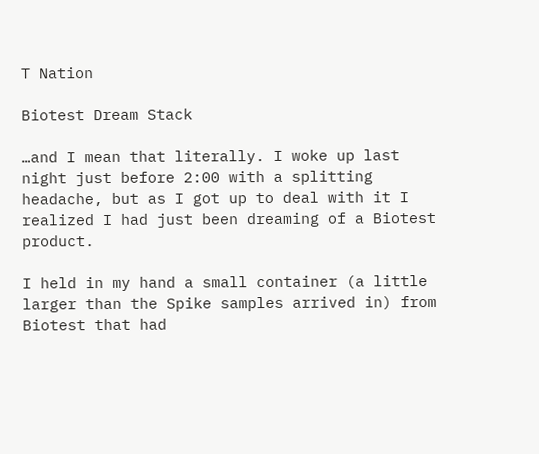T Nation

Biotest Dream Stack

…and I mean that literally. I woke up last night just before 2:00 with a splitting headache, but as I got up to deal with it I realized I had just been dreaming of a Biotest product.

I held in my hand a small container (a little larger than the Spike samples arrived in) from Biotest that had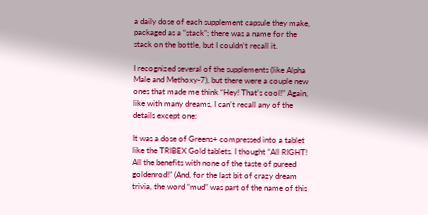a daily dose of each supplement capsule they make, packaged as a “stack”; there was a name for the stack on the bottle, but I couldn’t recall it.

I recognized several of the supplements (like Alpha Male and Methoxy-7), but there were a couple new ones that made me think “Hey! That’s cool!” Again, like with many dreams, I can’t recall any of the details except one:

It was a dose of Greens+ compressed into a tablet like the TRIBEX Gold tablets. I thought “All RIGHT! All the benefits with none of the taste of pureed goldenrod!” (And, for the last bit of crazy dream trivia, the word “mud” was part of the name of this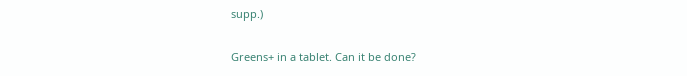supp.)

Greens+ in a tablet. Can it be done?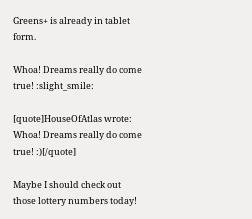Greens+ is already in tablet form.

Whoa! Dreams really do come true! :slight_smile:

[quote]HouseOfAtlas wrote:
Whoa! Dreams really do come true! :)[/quote]

Maybe I should check out those lottery numbers today!